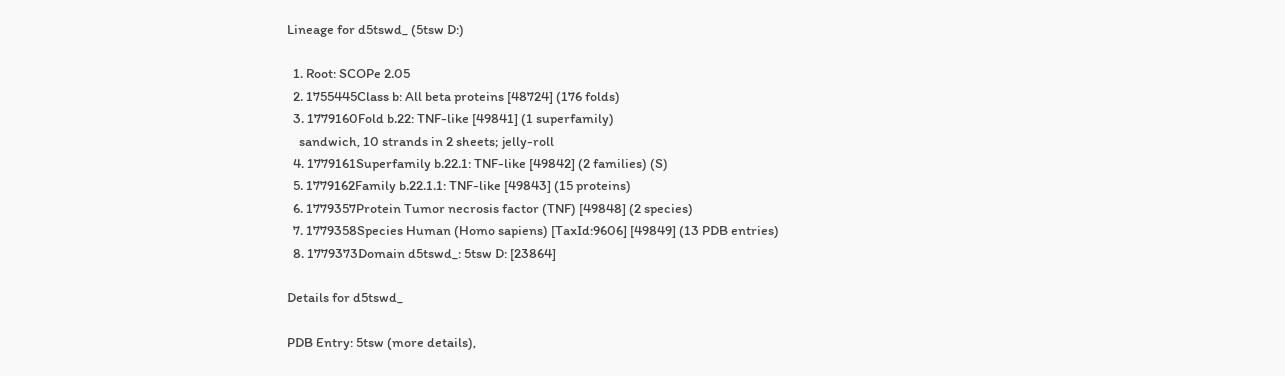Lineage for d5tswd_ (5tsw D:)

  1. Root: SCOPe 2.05
  2. 1755445Class b: All beta proteins [48724] (176 folds)
  3. 1779160Fold b.22: TNF-like [49841] (1 superfamily)
    sandwich, 10 strands in 2 sheets; jelly-roll
  4. 1779161Superfamily b.22.1: TNF-like [49842] (2 families) (S)
  5. 1779162Family b.22.1.1: TNF-like [49843] (15 proteins)
  6. 1779357Protein Tumor necrosis factor (TNF) [49848] (2 species)
  7. 1779358Species Human (Homo sapiens) [TaxId:9606] [49849] (13 PDB entries)
  8. 1779373Domain d5tswd_: 5tsw D: [23864]

Details for d5tswd_

PDB Entry: 5tsw (more details),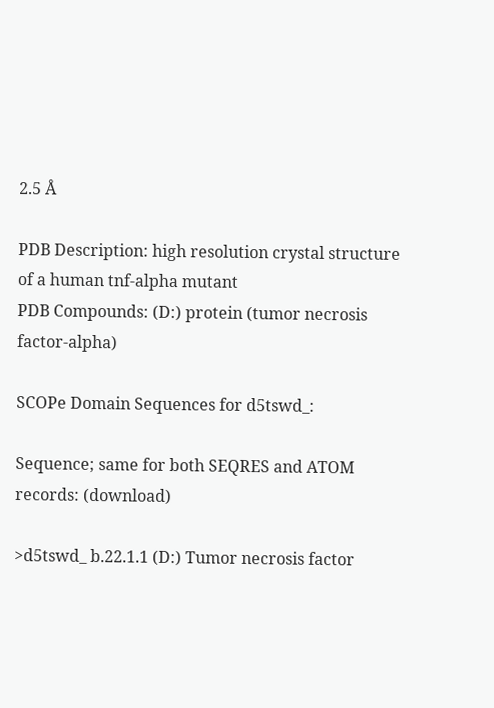2.5 Å

PDB Description: high resolution crystal structure of a human tnf-alpha mutant
PDB Compounds: (D:) protein (tumor necrosis factor-alpha)

SCOPe Domain Sequences for d5tswd_:

Sequence; same for both SEQRES and ATOM records: (download)

>d5tswd_ b.22.1.1 (D:) Tumor necrosis factor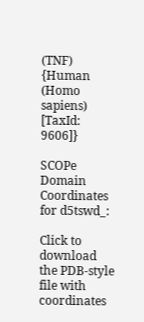(TNF) {Human (Homo sapiens) [TaxId: 9606]}

SCOPe Domain Coordinates for d5tswd_:

Click to download the PDB-style file with coordinates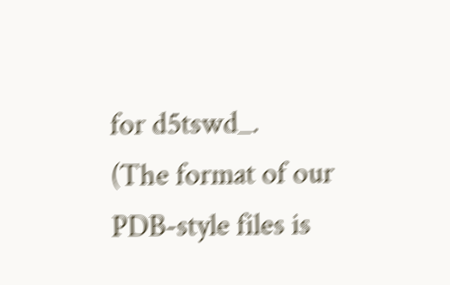for d5tswd_.
(The format of our PDB-style files is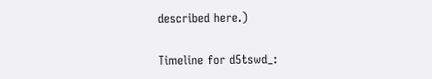described here.)

Timeline for d5tswd_: